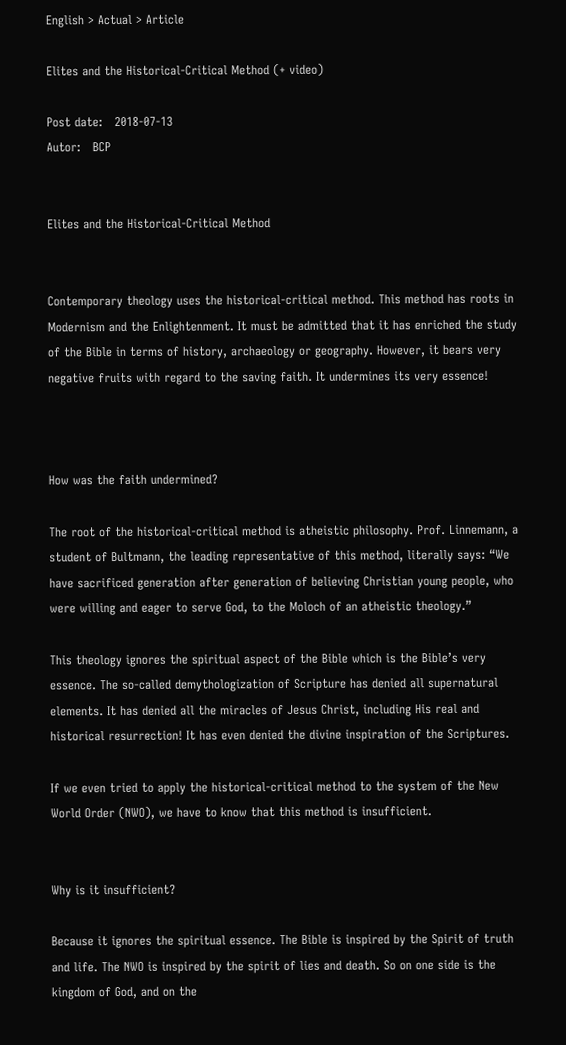English > Actual > Article

Elites and the Historical-Critical Method (+ video)

Post date:   2018-07-13
Autor:   BCP


Elites and the Historical-Critical Method


Contemporary theology uses the historical-critical method. This method has roots in Modernism and the Enlightenment. It must be admitted that it has enriched the study of the Bible in terms of history, archaeology or geography. However, it bears very negative fruits with regard to the saving faith. It undermines its very essence!



How was the faith undermined?

The root of the historical-critical method is atheistic philosophy. Prof. Linnemann, a student of Bultmann, the leading representative of this method, literally says: “We have sacrificed generation after generation of believing Christian young people, who were willing and eager to serve God, to the Moloch of an atheistic theology.”

This theology ignores the spiritual aspect of the Bible which is the Bible’s very essence. The so-called demythologization of Scripture has denied all supernatural elements. It has denied all the miracles of Jesus Christ, including His real and historical resurrection! It has even denied the divine inspiration of the Scriptures.

If we even tried to apply the historical-critical method to the system of the New World Order (NWO), we have to know that this method is insufficient.


Why is it insufficient?

Because it ignores the spiritual essence. The Bible is inspired by the Spirit of truth and life. The NWO is inspired by the spirit of lies and death. So on one side is the kingdom of God, and on the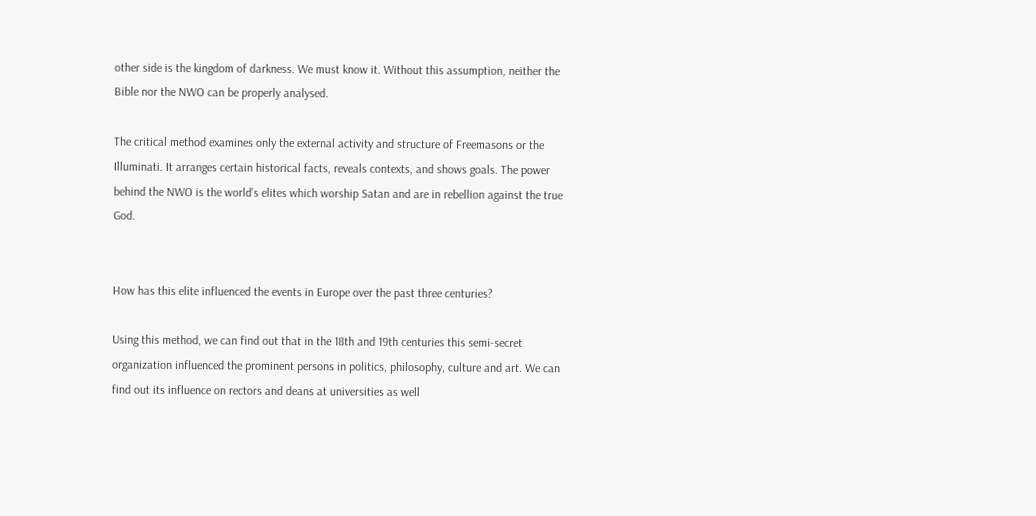other side is the kingdom of darkness. We must know it. Without this assumption, neither the Bible nor the NWO can be properly analysed.

The critical method examines only the external activity and structure of Freemasons or the Illuminati. It arranges certain historical facts, reveals contexts, and shows goals. The power behind the NWO is the world’s elites which worship Satan and are in rebellion against the true God.


How has this elite influenced the events in Europe over the past three centuries?

Using this method, we can find out that in the 18th and 19th centuries this semi-secret organization influenced the prominent persons in politics, philosophy, culture and art. We can find out its influence on rectors and deans at universities as well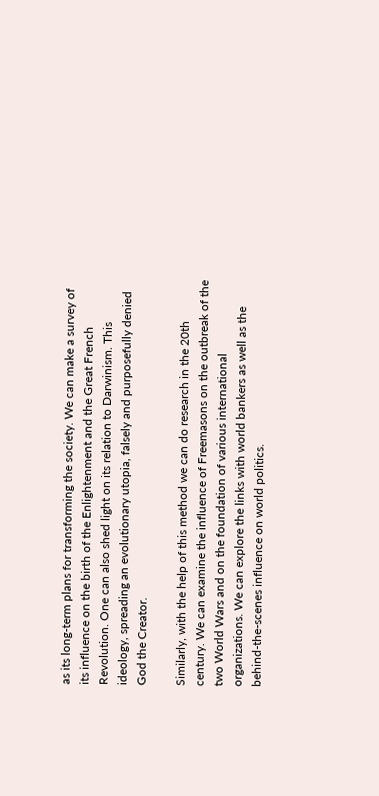as its long-term plans for transforming the society. We can make a survey of its influence on the birth of the Enlightenment and the Great French Revolution. One can also shed light on its relation to Darwinism. This ideology, spreading an evolutionary utopia, falsely and purposefully denied God the Creator.

Similarly, with the help of this method we can do research in the 20th century. We can examine the influence of Freemasons on the outbreak of the two World Wars and on the foundation of various international organizations. We can explore the links with world bankers as well as the behind-the-scenes influence on world politics.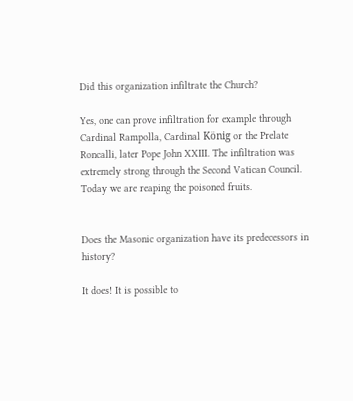Did this organization infiltrate the Church?

Yes, one can prove infiltration for example through Cardinal Rampolla, Cardinal König or the Prelate Roncalli, later Pope John XXIII. The infiltration was extremely strong through the Second Vatican Council. Today we are reaping the poisoned fruits.


Does the Masonic organization have its predecessors in history?

It does! It is possible to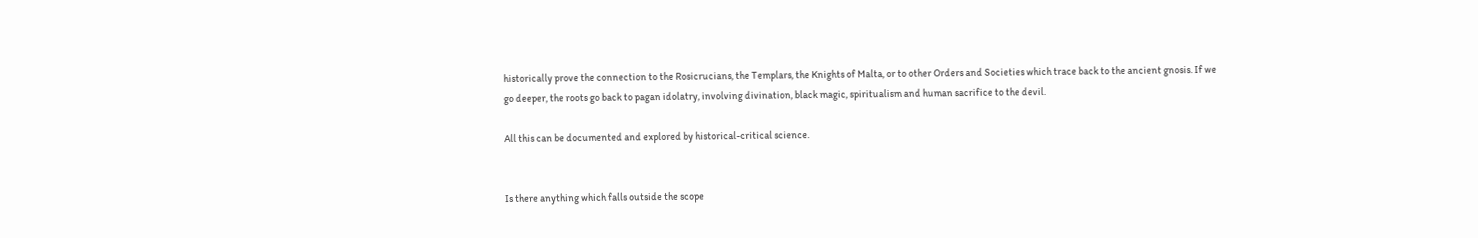historically prove the connection to the Rosicrucians, the Templars, the Knights of Malta, or to other Orders and Societies which trace back to the ancient gnosis. If we go deeper, the roots go back to pagan idolatry, involving divination, black magic, spiritualism and human sacrifice to the devil.

All this can be documented and explored by historical-critical science.


Is there anything which falls outside the scope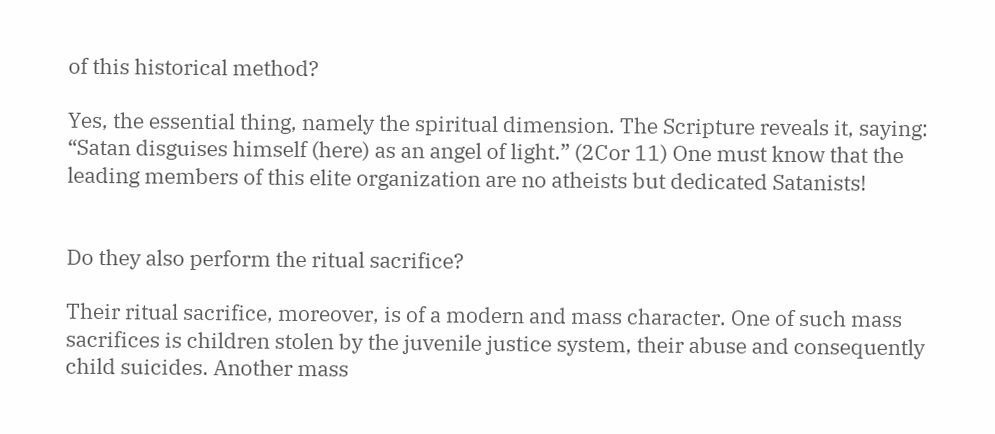of this historical method?

Yes, the essential thing, namely the spiritual dimension. The Scripture reveals it, saying: “Satan disguises himself (here) as an angel of light.” (2Cor 11) One must know that the leading members of this elite organization are no atheists but dedicated Satanists!


Do they also perform the ritual sacrifice?

Their ritual sacrifice, moreover, is of a modern and mass character. One of such mass sacrifices is children stolen by the juvenile justice system, their abuse and consequently child suicides. Another mass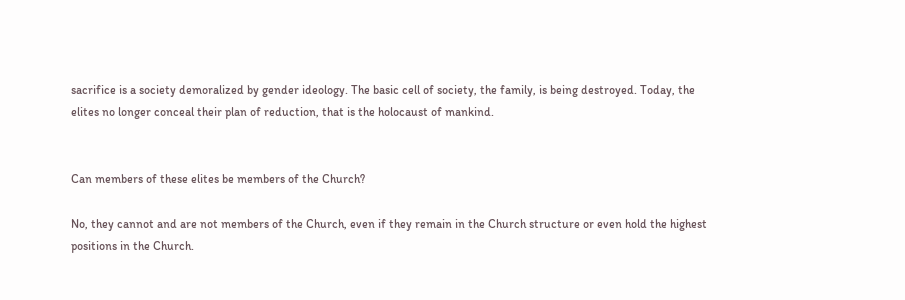sacrifice is a society demoralized by gender ideology. The basic cell of society, the family, is being destroyed. Today, the elites no longer conceal their plan of reduction, that is the holocaust of mankind.


Can members of these elites be members of the Church?

No, they cannot and are not members of the Church, even if they remain in the Church structure or even hold the highest positions in the Church.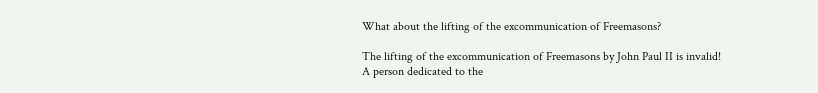What about the lifting of the excommunication of Freemasons?

The lifting of the excommunication of Freemasons by John Paul II is invalid! A person dedicated to the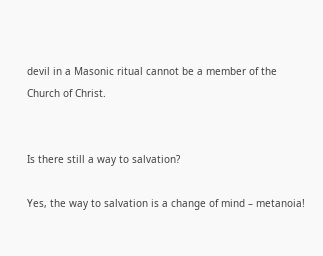devil in a Masonic ritual cannot be a member of the Church of Christ.


Is there still a way to salvation?

Yes, the way to salvation is a change of mind – metanoia!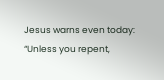Jesus warns even today: “Unless you repent,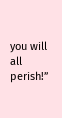you will all perish!”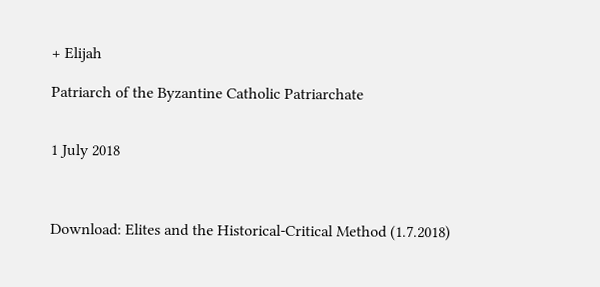+ Elijah

Patriarch of the Byzantine Catholic Patriarchate


1 July 2018



Download: Elites and the Historical-Critical Method (1.7.2018)